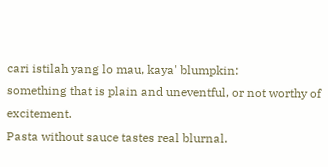cari istilah yang lo mau, kaya' blumpkin:
something that is plain and uneventful, or not worthy of excitement.
Pasta without sauce tastes real blurnal.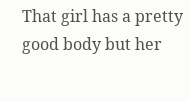That girl has a pretty good body but her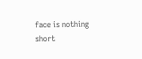face is nothing short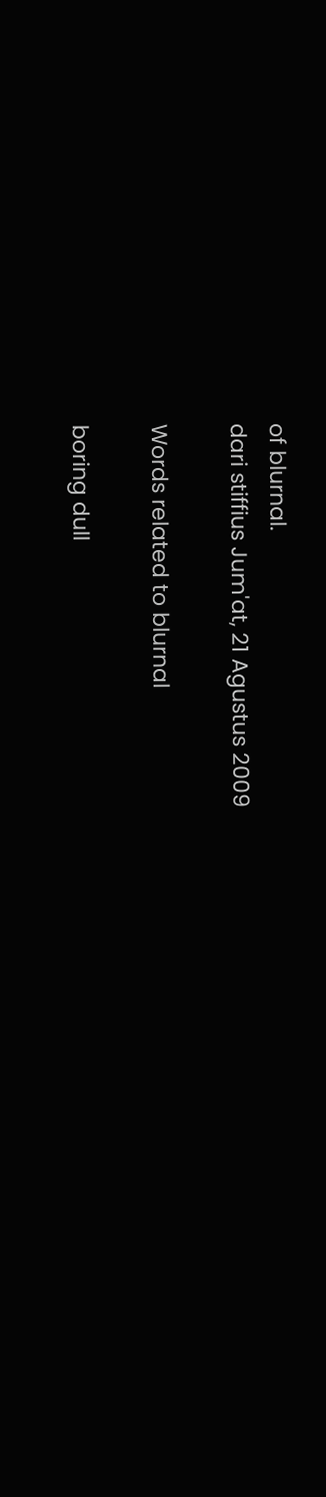of blurnal.
dari stiffius Jum'at, 21 Agustus 2009

Words related to blurnal

boring dull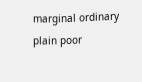marginal ordinary plain poor